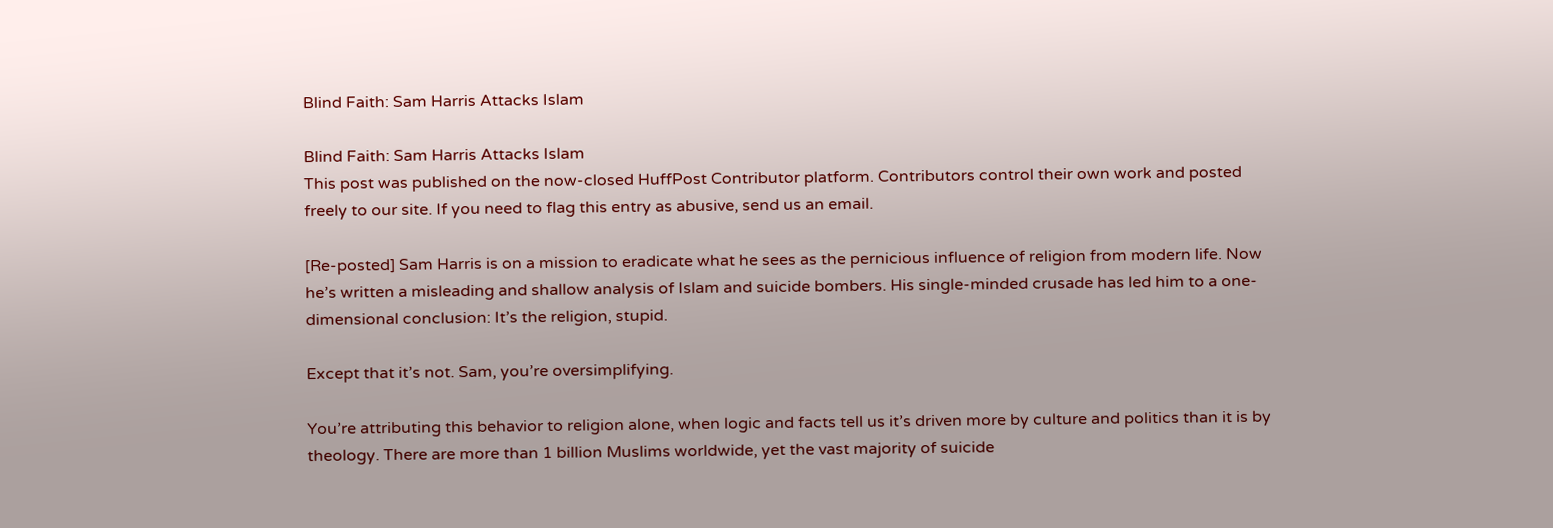Blind Faith: Sam Harris Attacks Islam

Blind Faith: Sam Harris Attacks Islam
This post was published on the now-closed HuffPost Contributor platform. Contributors control their own work and posted freely to our site. If you need to flag this entry as abusive, send us an email.

[Re-posted] Sam Harris is on a mission to eradicate what he sees as the pernicious influence of religion from modern life. Now he’s written a misleading and shallow analysis of Islam and suicide bombers. His single-minded crusade has led him to a one-dimensional conclusion: It’s the religion, stupid.

Except that it’s not. Sam, you’re oversimplifying.

You’re attributing this behavior to religion alone, when logic and facts tell us it’s driven more by culture and politics than it is by theology. There are more than 1 billion Muslims worldwide, yet the vast majority of suicide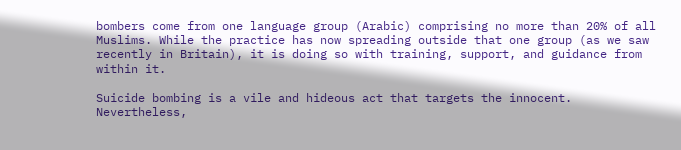bombers come from one language group (Arabic) comprising no more than 20% of all Muslims. While the practice has now spreading outside that one group (as we saw recently in Britain), it is doing so with training, support, and guidance from within it.

Suicide bombing is a vile and hideous act that targets the innocent. Nevertheless,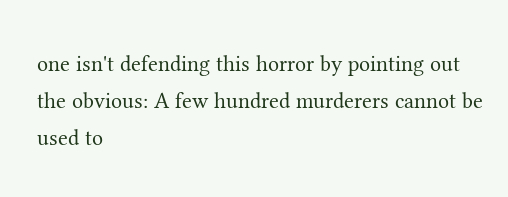one isn't defending this horror by pointing out the obvious: A few hundred murderers cannot be used to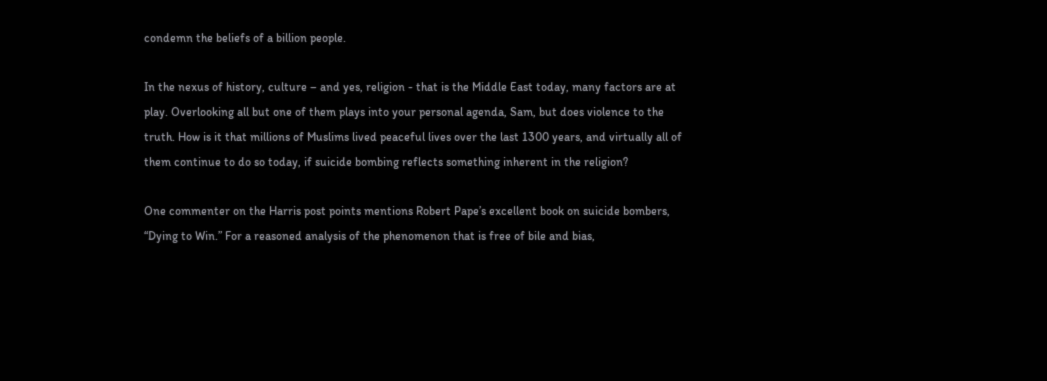condemn the beliefs of a billion people.

In the nexus of history, culture – and yes, religion - that is the Middle East today, many factors are at play. Overlooking all but one of them plays into your personal agenda, Sam, but does violence to the truth. How is it that millions of Muslims lived peaceful lives over the last 1300 years, and virtually all of them continue to do so today, if suicide bombing reflects something inherent in the religion?

One commenter on the Harris post points mentions Robert Pape’s excellent book on suicide bombers, “Dying to Win.” For a reasoned analysis of the phenomenon that is free of bile and bias,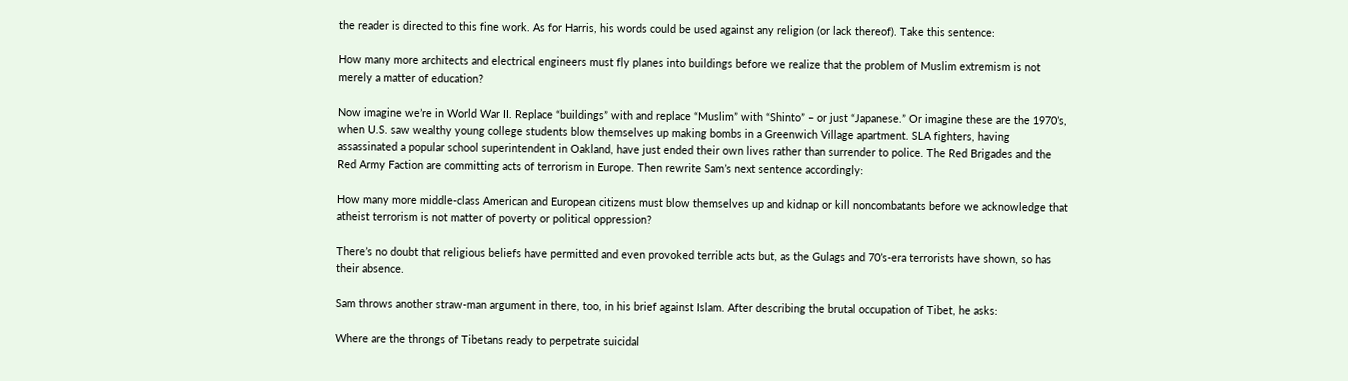the reader is directed to this fine work. As for Harris, his words could be used against any religion (or lack thereof). Take this sentence:

How many more architects and electrical engineers must fly planes into buildings before we realize that the problem of Muslim extremism is not merely a matter of education?

Now imagine we’re in World War II. Replace “buildings” with and replace “Muslim” with “Shinto” – or just “Japanese.” Or imagine these are the 1970’s, when U.S. saw wealthy young college students blow themselves up making bombs in a Greenwich Village apartment. SLA fighters, having assassinated a popular school superintendent in Oakland, have just ended their own lives rather than surrender to police. The Red Brigades and the Red Army Faction are committing acts of terrorism in Europe. Then rewrite Sam’s next sentence accordingly:

How many more middle-class American and European citizens must blow themselves up and kidnap or kill noncombatants before we acknowledge that atheist terrorism is not matter of poverty or political oppression?

There’s no doubt that religious beliefs have permitted and even provoked terrible acts but, as the Gulags and 70’s-era terrorists have shown, so has their absence.

Sam throws another straw-man argument in there, too, in his brief against Islam. After describing the brutal occupation of Tibet, he asks:

Where are the throngs of Tibetans ready to perpetrate suicidal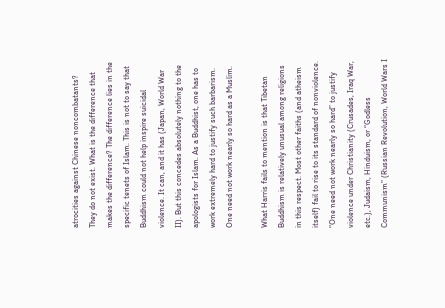atrocities against Chinese noncombatants? They do not exist. What is the difference that makes the difference? The difference lies in the specific tenets of Islam. This is not to say that Buddhism could not help inspire suicidal violence. It can, and it has (Japan, World War II). But this concedes absolutely nothing to the apologists for Islam. As a Buddhist, one has to work extremely hard to justify such barbarism. One need not work nearly so hard as a Muslim.

What Harris fails to mention is that Tibetan Buddhism is relatively unusual among religions in this respect. Most other faiths (and atheism itself) fail to rise to its standard of nonviolence. “One need not work nearly so hard” to justify violence under Christianity (Crusades, Iraq War, etc.), Judaism, Hinduism, or “Godless Communism” (Russian Revolution, World Wars I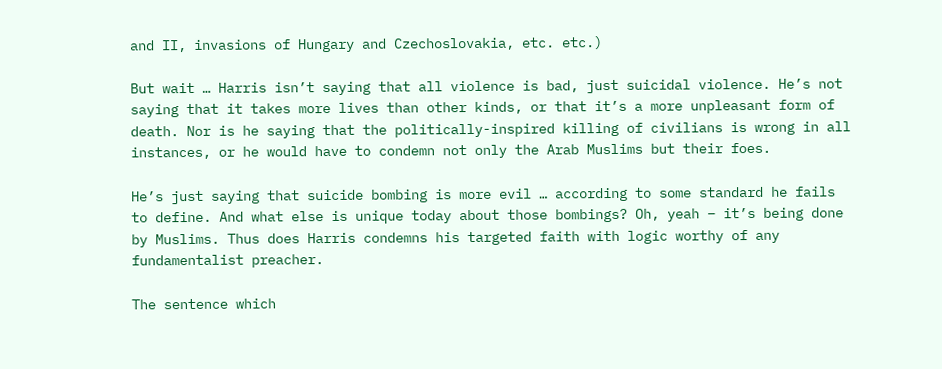and II, invasions of Hungary and Czechoslovakia, etc. etc.)

But wait … Harris isn’t saying that all violence is bad, just suicidal violence. He’s not saying that it takes more lives than other kinds, or that it’s a more unpleasant form of death. Nor is he saying that the politically-inspired killing of civilians is wrong in all instances, or he would have to condemn not only the Arab Muslims but their foes.

He’s just saying that suicide bombing is more evil … according to some standard he fails to define. And what else is unique today about those bombings? Oh, yeah – it’s being done by Muslims. Thus does Harris condemns his targeted faith with logic worthy of any fundamentalist preacher.

The sentence which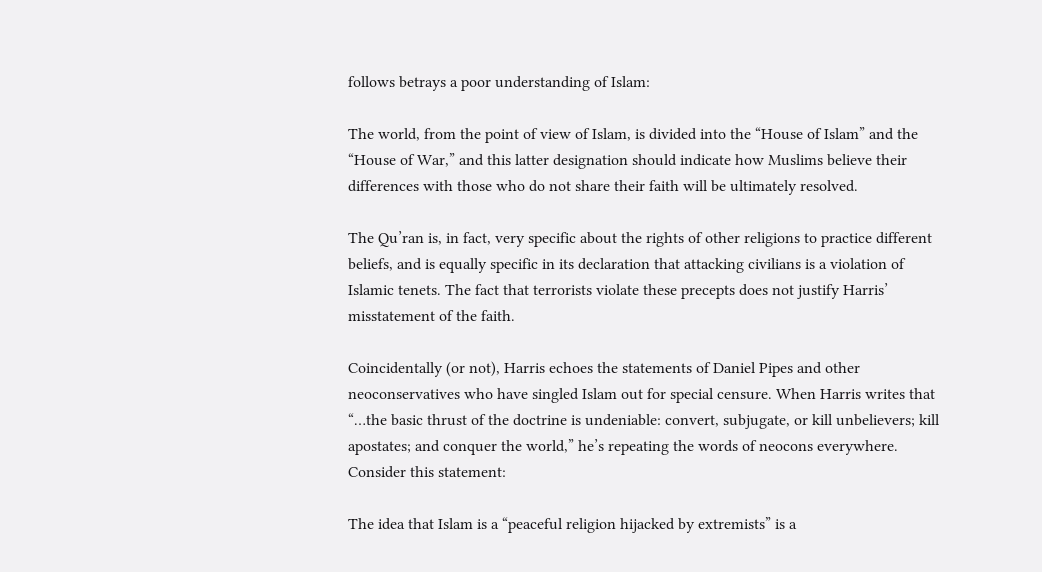follows betrays a poor understanding of Islam:

The world, from the point of view of Islam, is divided into the “House of Islam” and the “House of War,” and this latter designation should indicate how Muslims believe their differences with those who do not share their faith will be ultimately resolved.

The Qu’ran is, in fact, very specific about the rights of other religions to practice different beliefs, and is equally specific in its declaration that attacking civilians is a violation of Islamic tenets. The fact that terrorists violate these precepts does not justify Harris’ misstatement of the faith.

Coincidentally (or not), Harris echoes the statements of Daniel Pipes and other neoconservatives who have singled Islam out for special censure. When Harris writes that “…the basic thrust of the doctrine is undeniable: convert, subjugate, or kill unbelievers; kill apostates; and conquer the world,” he’s repeating the words of neocons everywhere. Consider this statement:

The idea that Islam is a “peaceful religion hijacked by extremists” is a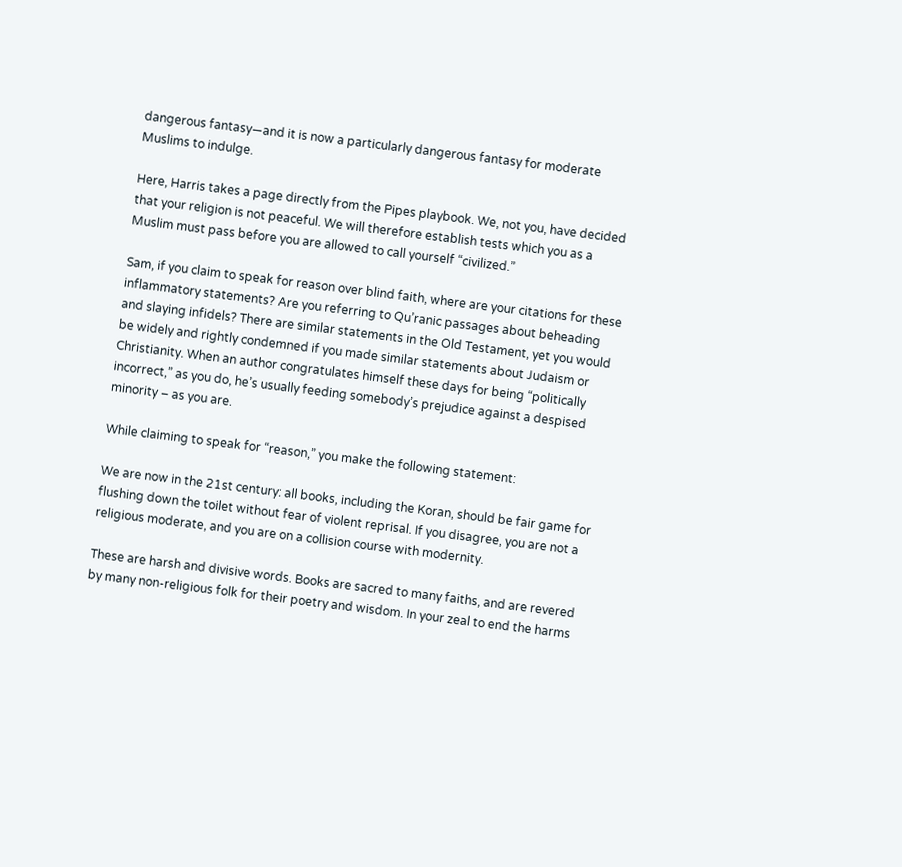dangerous fantasy—and it is now a particularly dangerous fantasy for moderate Muslims to indulge.

Here, Harris takes a page directly from the Pipes playbook. We, not you, have decided that your religion is not peaceful. We will therefore establish tests which you as a Muslim must pass before you are allowed to call yourself “civilized.”

Sam, if you claim to speak for reason over blind faith, where are your citations for these inflammatory statements? Are you referring to Qu’ranic passages about beheading and slaying infidels? There are similar statements in the Old Testament, yet you would be widely and rightly condemned if you made similar statements about Judaism or Christianity. When an author congratulates himself these days for being “politically incorrect,” as you do, he’s usually feeding somebody’s prejudice against a despised minority – as you are.

While claiming to speak for “reason,” you make the following statement:

We are now in the 21st century: all books, including the Koran, should be fair game for flushing down the toilet without fear of violent reprisal. If you disagree, you are not a religious moderate, and you are on a collision course with modernity.

These are harsh and divisive words. Books are sacred to many faiths, and are revered by many non-religious folk for their poetry and wisdom. In your zeal to end the harms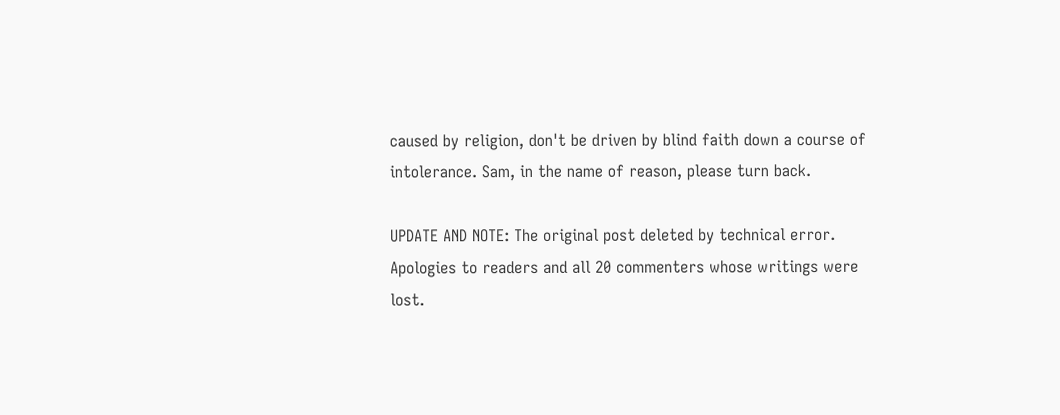caused by religion, don't be driven by blind faith down a course of intolerance. Sam, in the name of reason, please turn back.

UPDATE AND NOTE: The original post deleted by technical error. Apologies to readers and all 20 commenters whose writings were lost.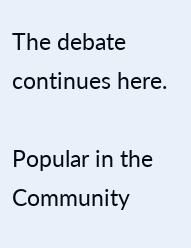The debate continues here.

Popular in the Community